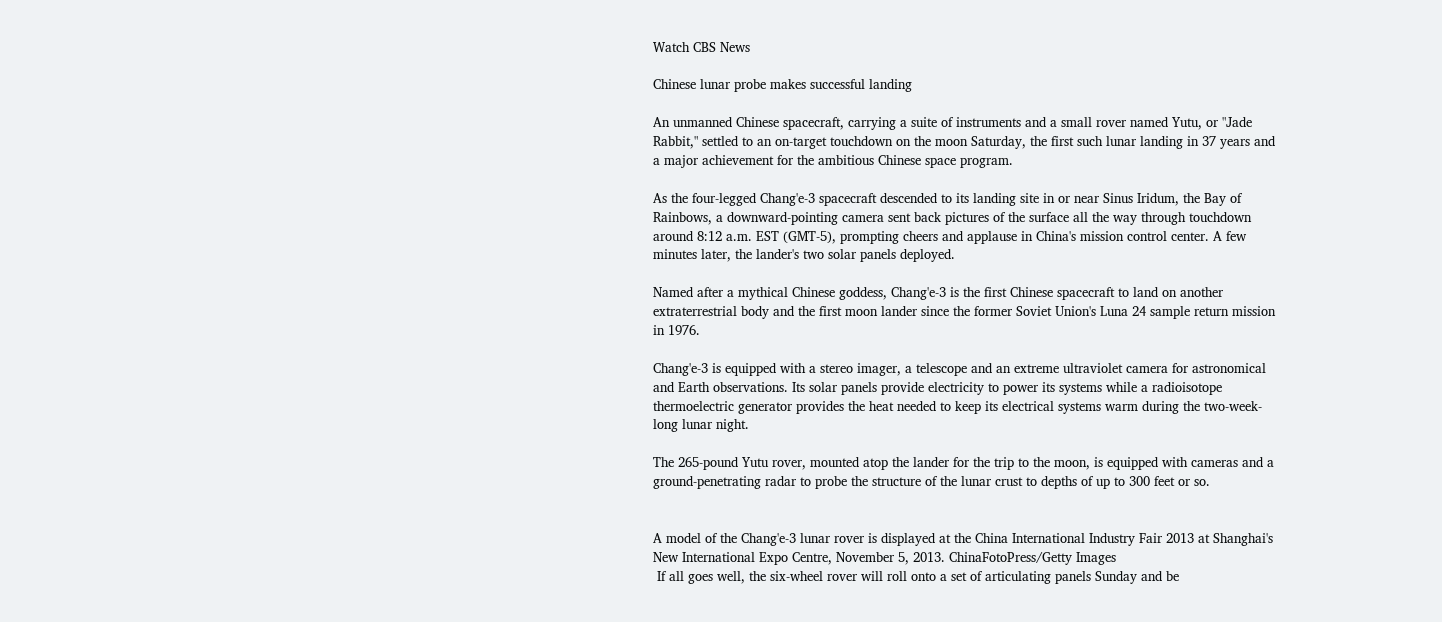Watch CBS News

Chinese lunar probe makes successful landing

An unmanned Chinese spacecraft, carrying a suite of instruments and a small rover named Yutu, or "Jade Rabbit," settled to an on-target touchdown on the moon Saturday, the first such lunar landing in 37 years and a major achievement for the ambitious Chinese space program.

As the four-legged Chang'e-3 spacecraft descended to its landing site in or near Sinus Iridum, the Bay of Rainbows, a downward-pointing camera sent back pictures of the surface all the way through touchdown around 8:12 a.m. EST (GMT-5), prompting cheers and applause in China's mission control center. A few minutes later, the lander's two solar panels deployed.

Named after a mythical Chinese goddess, Chang'e-3 is the first Chinese spacecraft to land on another extraterrestrial body and the first moon lander since the former Soviet Union's Luna 24 sample return mission in 1976.

Chang'e-3 is equipped with a stereo imager, a telescope and an extreme ultraviolet camera for astronomical and Earth observations. Its solar panels provide electricity to power its systems while a radioisotope thermoelectric generator provides the heat needed to keep its electrical systems warm during the two-week-long lunar night.

The 265-pound Yutu rover, mounted atop the lander for the trip to the moon, is equipped with cameras and a ground-penetrating radar to probe the structure of the lunar crust to depths of up to 300 feet or so.


A model of the Chang'e-3 lunar rover is displayed at the China International Industry Fair 2013 at Shanghai's New International Expo Centre, November 5, 2013. ChinaFotoPress/Getty Images
 If all goes well, the six-wheel rover will roll onto a set of articulating panels Sunday and be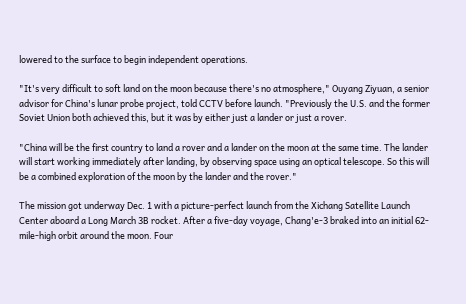lowered to the surface to begin independent operations.

"It's very difficult to soft land on the moon because there's no atmosphere," Ouyang Ziyuan, a senior advisor for China's lunar probe project, told CCTV before launch. "Previously the U.S. and the former Soviet Union both achieved this, but it was by either just a lander or just a rover.

"China will be the first country to land a rover and a lander on the moon at the same time. The lander will start working immediately after landing, by observing space using an optical telescope. So this will be a combined exploration of the moon by the lander and the rover."

The mission got underway Dec. 1 with a picture-perfect launch from the Xichang Satellite Launch Center aboard a Long March 3B rocket. After a five-day voyage, Chang'e-3 braked into an initial 62-mile-high orbit around the moon. Four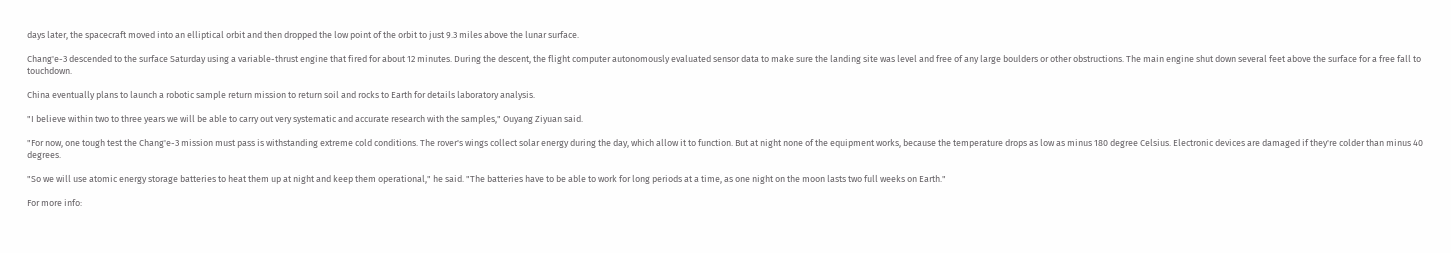days later, the spacecraft moved into an elliptical orbit and then dropped the low point of the orbit to just 9.3 miles above the lunar surface.

Chang'e-3 descended to the surface Saturday using a variable-thrust engine that fired for about 12 minutes. During the descent, the flight computer autonomously evaluated sensor data to make sure the landing site was level and free of any large boulders or other obstructions. The main engine shut down several feet above the surface for a free fall to touchdown.

China eventually plans to launch a robotic sample return mission to return soil and rocks to Earth for details laboratory analysis.

"I believe within two to three years we will be able to carry out very systematic and accurate research with the samples," Ouyang Ziyuan said.

"For now, one tough test the Chang'e-3 mission must pass is withstanding extreme cold conditions. The rover's wings collect solar energy during the day, which allow it to function. But at night none of the equipment works, because the temperature drops as low as minus 180 degree Celsius. Electronic devices are damaged if they're colder than minus 40 degrees.

"So we will use atomic energy storage batteries to heat them up at night and keep them operational," he said. "The batteries have to be able to work for long periods at a time, as one night on the moon lasts two full weeks on Earth."

For more info: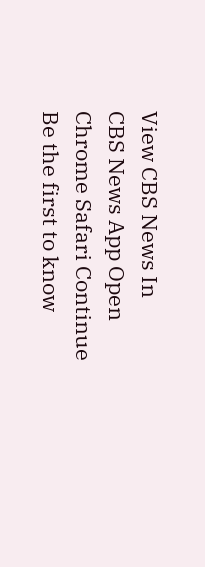View CBS News In
CBS News App Open
Chrome Safari Continue
Be the first to know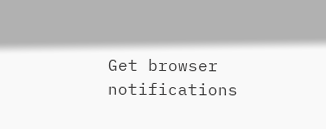Get browser notifications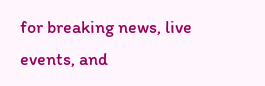for breaking news, live events, and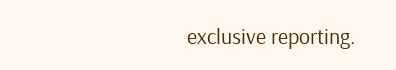exclusive reporting.